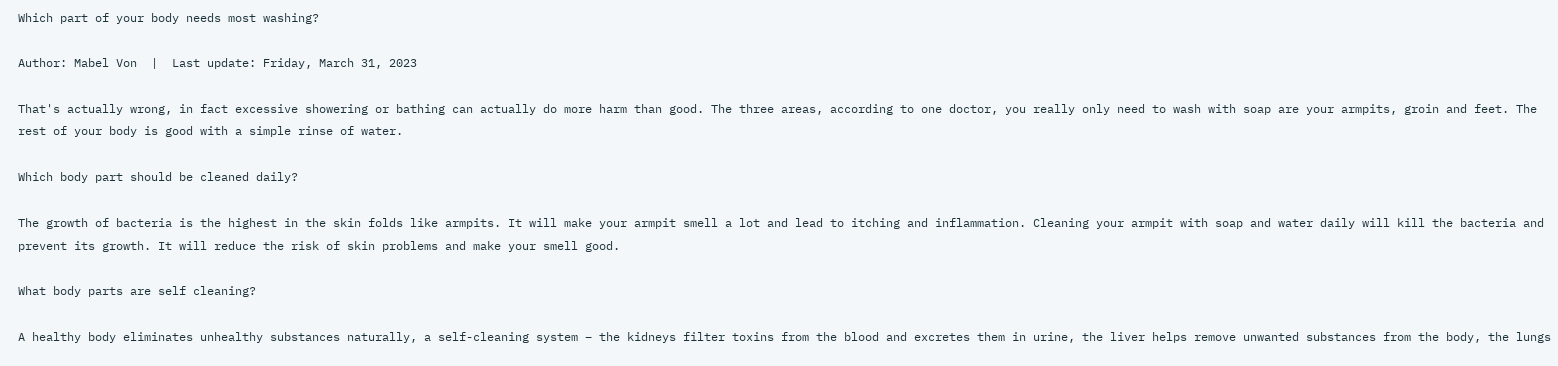Which part of your body needs most washing?

Author: Mabel Von  |  Last update: Friday, March 31, 2023

That's actually wrong, in fact excessive showering or bathing can actually do more harm than good. The three areas, according to one doctor, you really only need to wash with soap are your armpits, groin and feet. The rest of your body is good with a simple rinse of water.

Which body part should be cleaned daily?

The growth of bacteria is the highest in the skin folds like armpits. It will make your armpit smell a lot and lead to itching and inflammation. Cleaning your armpit with soap and water daily will kill the bacteria and prevent its growth. It will reduce the risk of skin problems and make your smell good.

What body parts are self cleaning?

A healthy body eliminates unhealthy substances naturally, a self-cleaning system – the kidneys filter toxins from the blood and excretes them in urine, the liver helps remove unwanted substances from the body, the lungs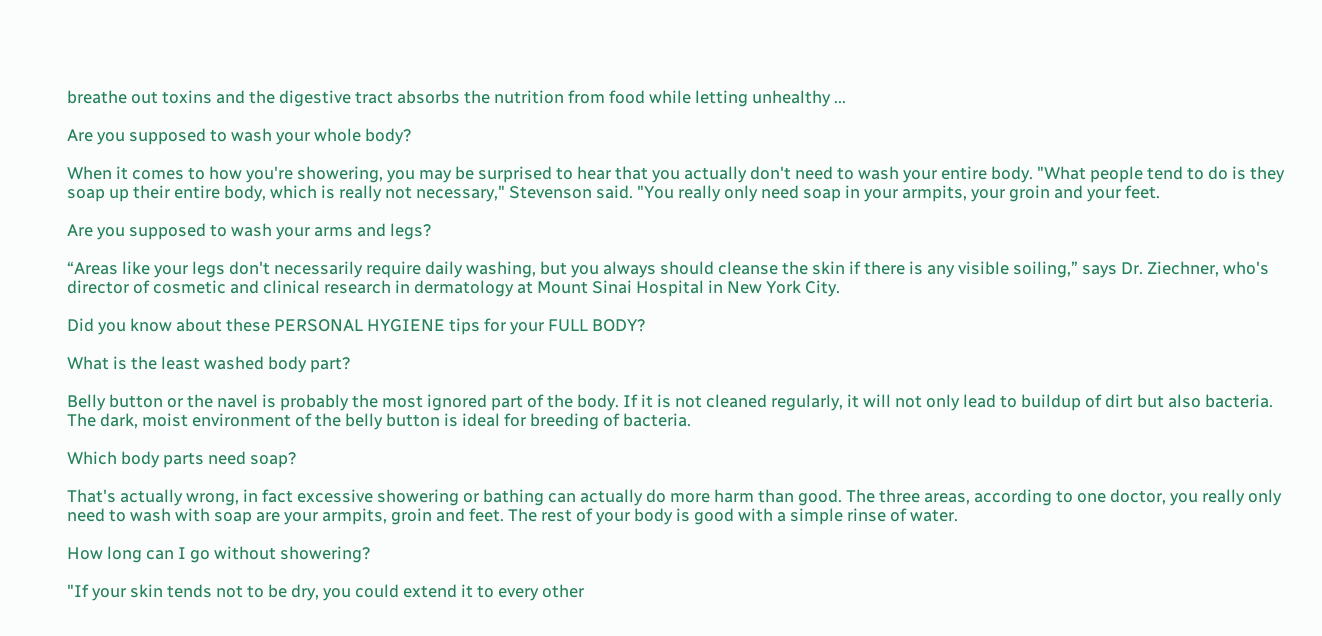breathe out toxins and the digestive tract absorbs the nutrition from food while letting unhealthy ...

Are you supposed to wash your whole body?

When it comes to how you're showering, you may be surprised to hear that you actually don't need to wash your entire body. "What people tend to do is they soap up their entire body, which is really not necessary," Stevenson said. "You really only need soap in your armpits, your groin and your feet.

Are you supposed to wash your arms and legs?

“Areas like your legs don't necessarily require daily washing, but you always should cleanse the skin if there is any visible soiling,” says Dr. Ziechner, who's director of cosmetic and clinical research in dermatology at Mount Sinai Hospital in New York City.

Did you know about these PERSONAL HYGIENE tips for your FULL BODY?

What is the least washed body part?

Belly button or the navel is probably the most ignored part of the body. If it is not cleaned regularly, it will not only lead to buildup of dirt but also bacteria. The dark, moist environment of the belly button is ideal for breeding of bacteria.

Which body parts need soap?

That's actually wrong, in fact excessive showering or bathing can actually do more harm than good. The three areas, according to one doctor, you really only need to wash with soap are your armpits, groin and feet. The rest of your body is good with a simple rinse of water.

How long can I go without showering?

"If your skin tends not to be dry, you could extend it to every other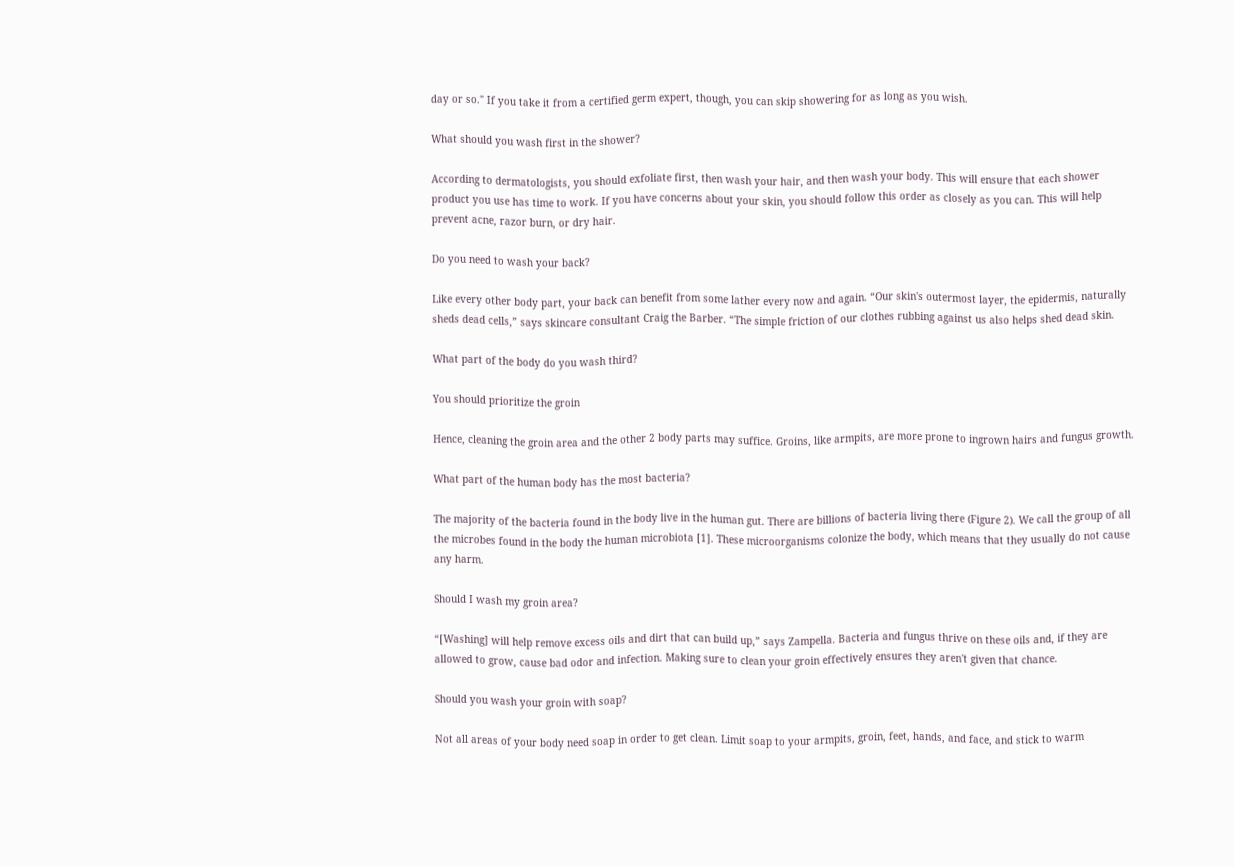day or so." If you take it from a certified germ expert, though, you can skip showering for as long as you wish.

What should you wash first in the shower?

According to dermatologists, you should exfoliate first, then wash your hair, and then wash your body. This will ensure that each shower product you use has time to work. If you have concerns about your skin, you should follow this order as closely as you can. This will help prevent acne, razor burn, or dry hair.

Do you need to wash your back?

Like every other body part, your back can benefit from some lather every now and again. “Our skin's outermost layer, the epidermis, naturally sheds dead cells,” says skincare consultant Craig the Barber. “The simple friction of our clothes rubbing against us also helps shed dead skin.

What part of the body do you wash third?

You should prioritize the groin

Hence, cleaning the groin area and the other 2 body parts may suffice. Groins, like armpits, are more prone to ingrown hairs and fungus growth.

What part of the human body has the most bacteria?

The majority of the bacteria found in the body live in the human gut. There are billions of bacteria living there (Figure 2). We call the group of all the microbes found in the body the human microbiota [1]. These microorganisms colonize the body, which means that they usually do not cause any harm.

Should I wash my groin area?

“[Washing] will help remove excess oils and dirt that can build up,” says Zampella. Bacteria and fungus thrive on these oils and, if they are allowed to grow, cause bad odor and infection. Making sure to clean your groin effectively ensures they aren't given that chance.

Should you wash your groin with soap?

Not all areas of your body need soap in order to get clean. Limit soap to your armpits, groin, feet, hands, and face, and stick to warm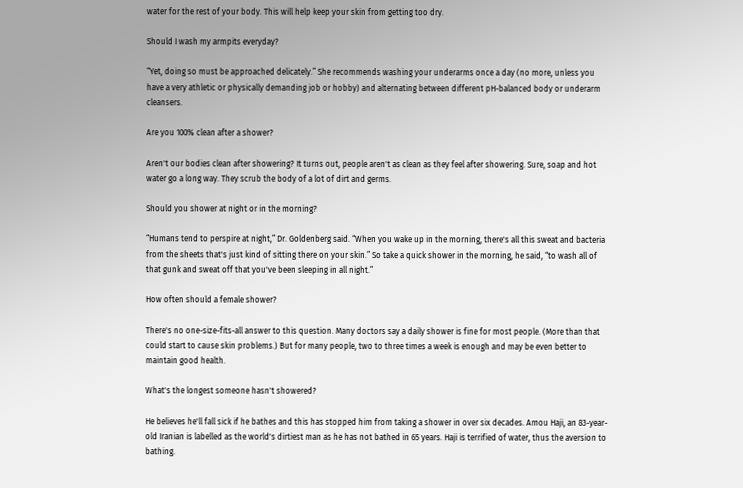water for the rest of your body. This will help keep your skin from getting too dry.

Should I wash my armpits everyday?

“Yet, doing so must be approached delicately.” She recommends washing your underarms once a day (no more, unless you have a very athletic or physically demanding job or hobby) and alternating between different pH-balanced body or underarm cleansers.

Are you 100% clean after a shower?

Aren't our bodies clean after showering? It turns out, people aren't as clean as they feel after showering. Sure, soap and hot water go a long way. They scrub the body of a lot of dirt and germs.

Should you shower at night or in the morning?

“Humans tend to perspire at night,” Dr. Goldenberg said. “When you wake up in the morning, there's all this sweat and bacteria from the sheets that's just kind of sitting there on your skin.” So take a quick shower in the morning, he said, “to wash all of that gunk and sweat off that you've been sleeping in all night.”

How often should a female shower?

There's no one-size-fits-all answer to this question. Many doctors say a daily shower is fine for most people. (More than that could start to cause skin problems.) But for many people, two to three times a week is enough and may be even better to maintain good health.

What's the longest someone hasn't showered?

He believes he'll fall sick if he bathes and this has stopped him from taking a shower in over six decades. Amou Haji, an 83-year-old Iranian is labelled as the world's dirtiest man as he has not bathed in 65 years. Haji is terrified of water, thus the aversion to bathing.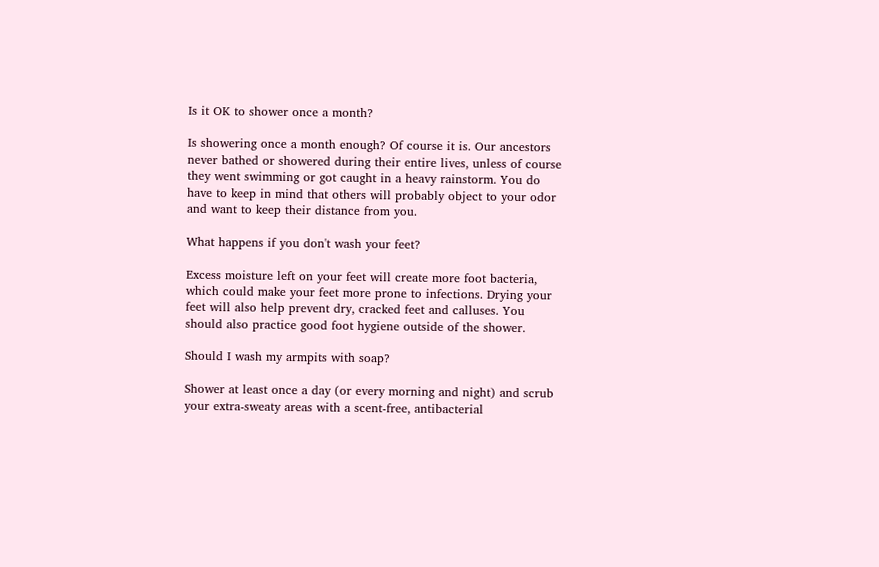Is it OK to shower once a month?

Is showering once a month enough? Of course it is. Our ancestors never bathed or showered during their entire lives, unless of course they went swimming or got caught in a heavy rainstorm. You do have to keep in mind that others will probably object to your odor and want to keep their distance from you.

What happens if you don't wash your feet?

Excess moisture left on your feet will create more foot bacteria, which could make your feet more prone to infections. Drying your feet will also help prevent dry, cracked feet and calluses. You should also practice good foot hygiene outside of the shower.

Should I wash my armpits with soap?

Shower at least once a day (or every morning and night) and scrub your extra-sweaty areas with a scent-free, antibacterial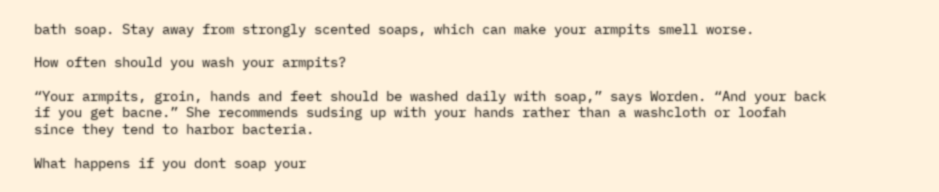bath soap. Stay away from strongly scented soaps, which can make your armpits smell worse.

How often should you wash your armpits?

“Your armpits, groin, hands and feet should be washed daily with soap,” says Worden. “And your back if you get bacne.” She recommends sudsing up with your hands rather than a washcloth or loofah since they tend to harbor bacteria.

What happens if you dont soap your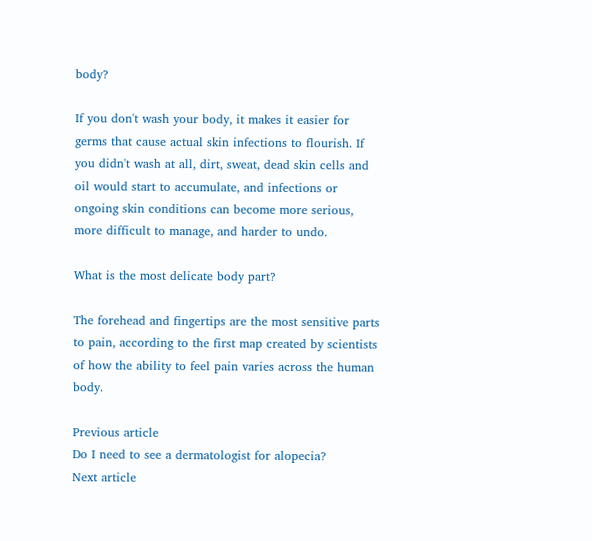body?

If you don't wash your body, it makes it easier for germs that cause actual skin infections to flourish. If you didn't wash at all, dirt, sweat, dead skin cells and oil would start to accumulate, and infections or ongoing skin conditions can become more serious, more difficult to manage, and harder to undo.

What is the most delicate body part?

The forehead and fingertips are the most sensitive parts to pain, according to the first map created by scientists of how the ability to feel pain varies across the human body.

Previous article
Do I need to see a dermatologist for alopecia?
Next article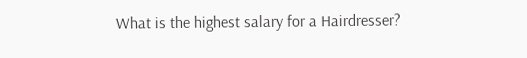What is the highest salary for a Hairdresser?